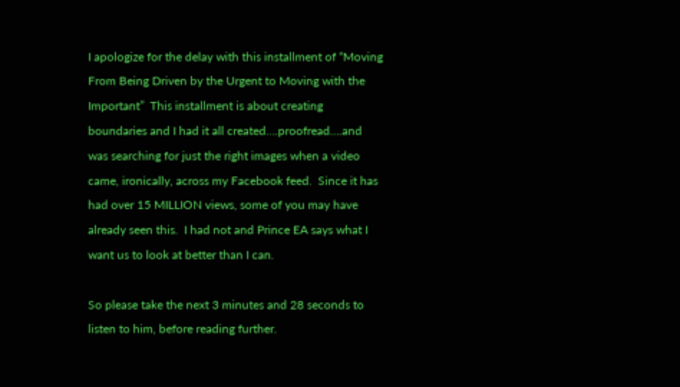I apologize for the delay with this installment of “Moving From Being Driven by the Urgent to Moving with the Important”  This installment is about creating boundaries and I had it all created….proofread….and was searching for just the right images when a video came, ironically, across my Facebook feed.  Since it has had over 15 MILLION views, some of you may have already seen this.  I had not and Prince EA says what I want us to look at better than I can.

So please take the next 3 minutes and 28 seconds to listen to him, before reading further.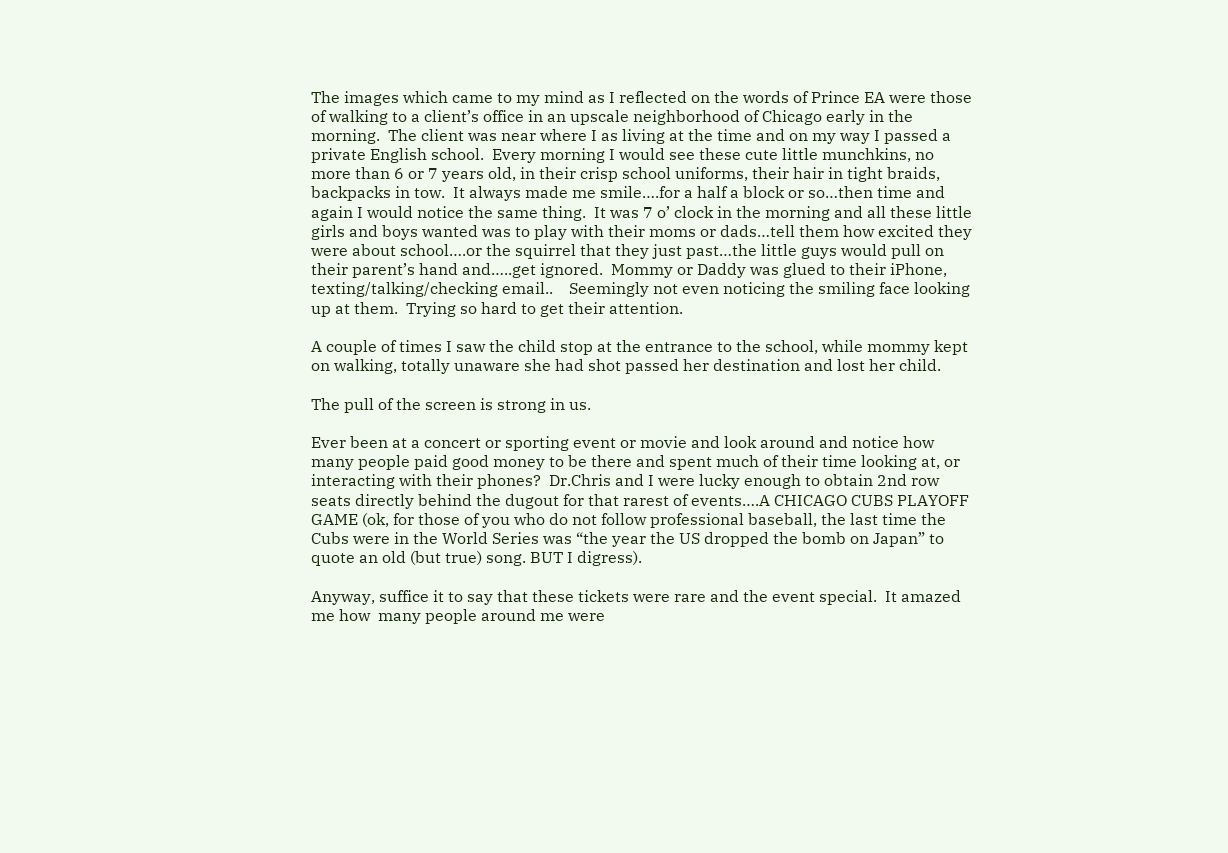The images which came to my mind as I reflected on the words of Prince EA were those of walking to a client’s office in an upscale neighborhood of Chicago early in the morning.  The client was near where I as living at the time and on my way I passed a private English school.  Every morning I would see these cute little munchkins, no more than 6 or 7 years old, in their crisp school uniforms, their hair in tight braids, backpacks in tow.  It always made me smile….for a half a block or so…then time and again I would notice the same thing.  It was 7 o’ clock in the morning and all these little girls and boys wanted was to play with their moms or dads…tell them how excited they were about school….or the squirrel that they just past…the little guys would pull on their parent’s hand and…..get ignored.  Mommy or Daddy was glued to their iPhone, texting/talking/checking email..    Seemingly not even noticing the smiling face looking up at them.  Trying so hard to get their attention.

A couple of times I saw the child stop at the entrance to the school, while mommy kept on walking, totally unaware she had shot passed her destination and lost her child.

The pull of the screen is strong in us.

Ever been at a concert or sporting event or movie and look around and notice how many people paid good money to be there and spent much of their time looking at, or interacting with their phones?  Dr.Chris and I were lucky enough to obtain 2nd row seats directly behind the dugout for that rarest of events….A CHICAGO CUBS PLAYOFF GAME (ok, for those of you who do not follow professional baseball, the last time the Cubs were in the World Series was “the year the US dropped the bomb on Japan” to quote an old (but true) song. BUT I digress).

Anyway, suffice it to say that these tickets were rare and the event special.  It amazed me how  many people around me were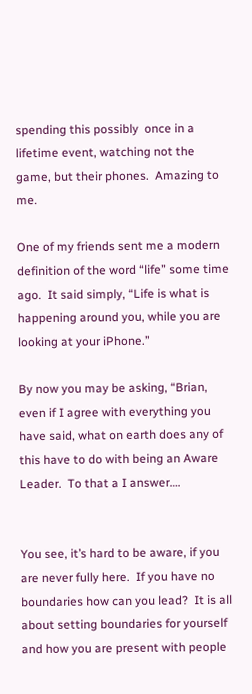spending this possibly  once in a lifetime event, watching not the game, but their phones.  Amazing to me.

One of my friends sent me a modern definition of the word “life” some time ago.  It said simply, “Life is what is happening around you, while you are looking at your iPhone.”

By now you may be asking, “Brian, even if I agree with everything you have said, what on earth does any of this have to do with being an Aware Leader.  To that a I answer….


You see, it’s hard to be aware, if you are never fully here.  If you have no boundaries how can you lead?  It is all about setting boundaries for yourself and how you are present with people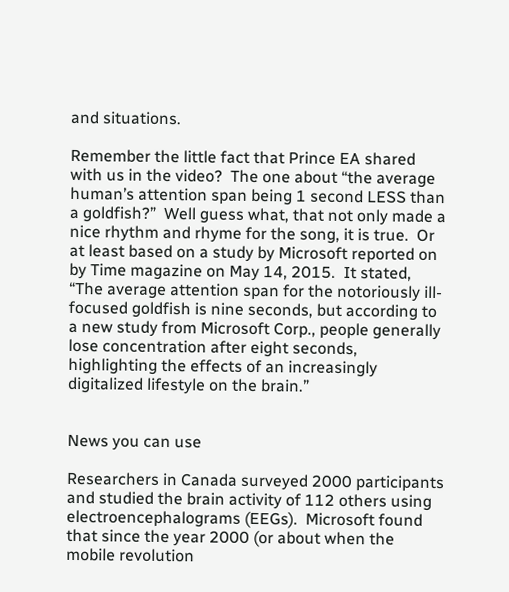and situations.

Remember the little fact that Prince EA shared with us in the video?  The one about “the average human’s attention span being 1 second LESS than a goldfish?”  Well guess what, that not only made a nice rhythm and rhyme for the song, it is true.  Or at least based on a study by Microsoft reported on by Time magazine on May 14, 2015.  It stated, “The average attention span for the notoriously ill-focused goldfish is nine seconds, but according to a new study from Microsoft Corp., people generally lose concentration after eight seconds, highlighting the effects of an increasingly digitalized lifestyle on the brain.”


News you can use

Researchers in Canada surveyed 2000 participants and studied the brain activity of 112 others using electroencephalograms (EEGs).  Microsoft found that since the year 2000 (or about when the mobile revolution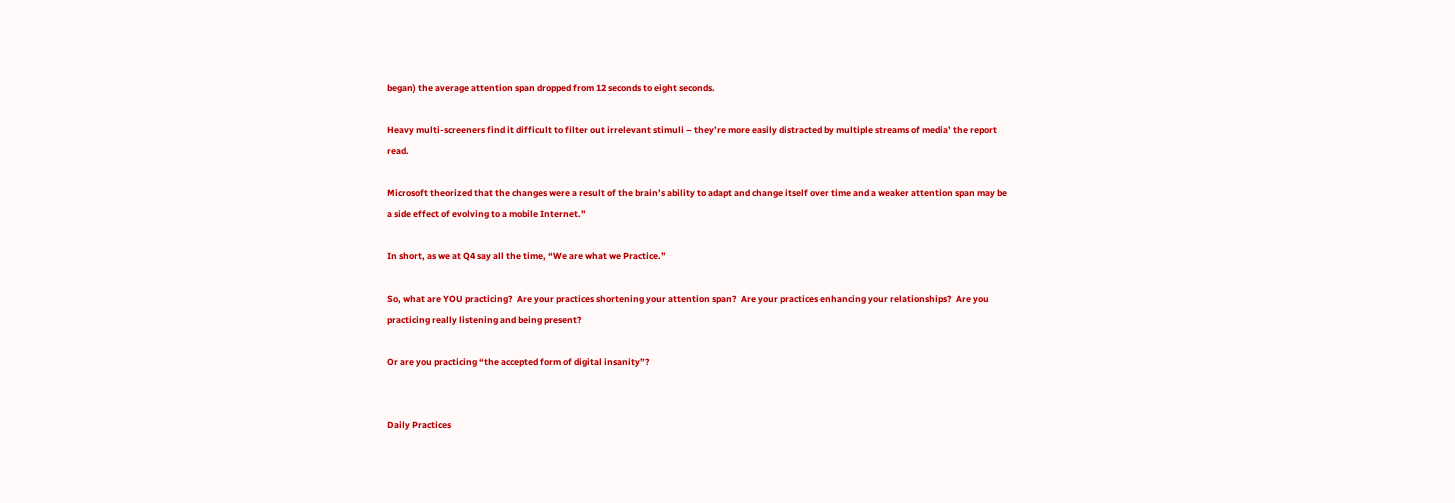began) the average attention span dropped from 12 seconds to eight seconds.

Heavy multi-screeners find it difficult to filter out irrelevant stimuli – they’re more easily distracted by multiple streams of media’ the report read.

Microsoft theorized that the changes were a result of the brain’s ability to adapt and change itself over time and a weaker attention span may be a side effect of evolving to a mobile Internet.”

In short, as we at Q4 say all the time, “We are what we Practice.”

So, what are YOU practicing?  Are your practices shortening your attention span?  Are your practices enhancing your relationships?  Are you practicing really listening and being present?

Or are you practicing “the accepted form of digital insanity”?


Daily Practices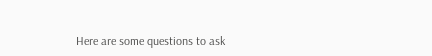Here are some questions to ask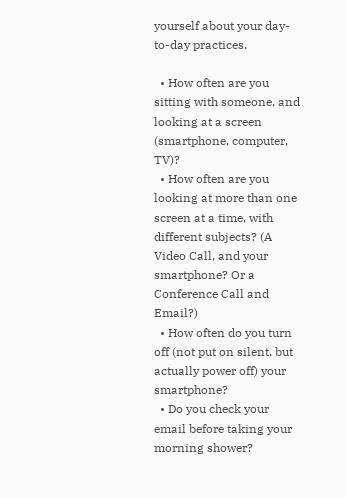yourself about your day-to-day practices.

  • How often are you sitting with someone, and looking at a screen (smartphone, computer, TV)?
  • How often are you looking at more than one screen at a time, with different subjects? (A Video Call, and your smartphone? Or a Conference Call and Email?)
  • How often do you turn off (not put on silent, but actually power off) your smartphone?
  • Do you check your email before taking your morning shower?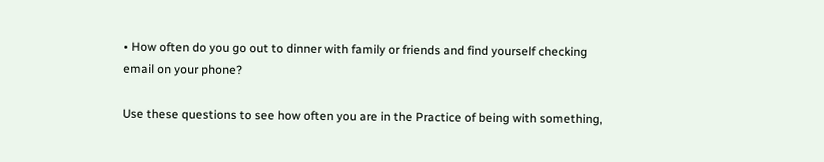• How often do you go out to dinner with family or friends and find yourself checking email on your phone?

Use these questions to see how often you are in the Practice of being with something,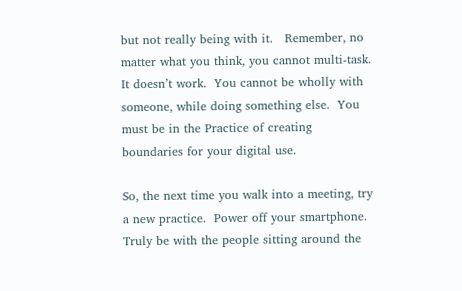but not really being with it.   Remember, no matter what you think, you cannot multi-task.  It doesn’t work.  You cannot be wholly with someone, while doing something else.  You must be in the Practice of creating boundaries for your digital use.

So, the next time you walk into a meeting, try a new practice.  Power off your smartphone.  Truly be with the people sitting around the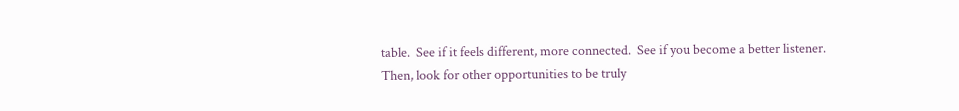table.  See if it feels different, more connected.  See if you become a better listener.  Then, look for other opportunities to be truly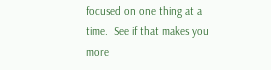focused on one thing at a time.  See if that makes you more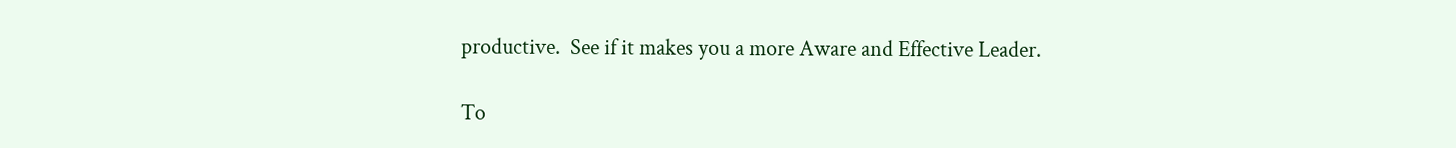productive.  See if it makes you a more Aware and Effective Leader.

To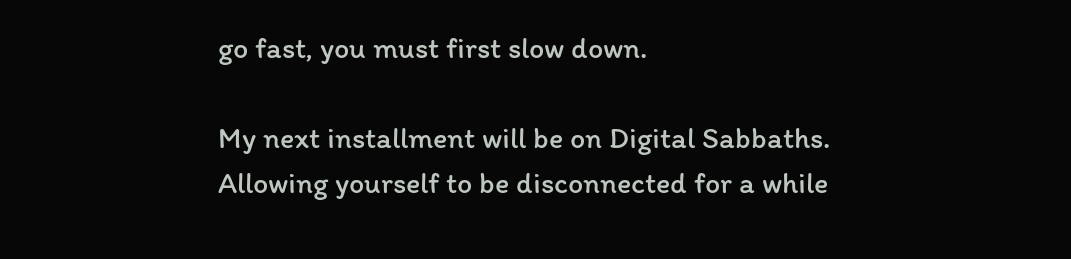go fast, you must first slow down.

My next installment will be on Digital Sabbaths.  Allowing yourself to be disconnected for a while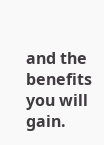and the benefits you will gain.